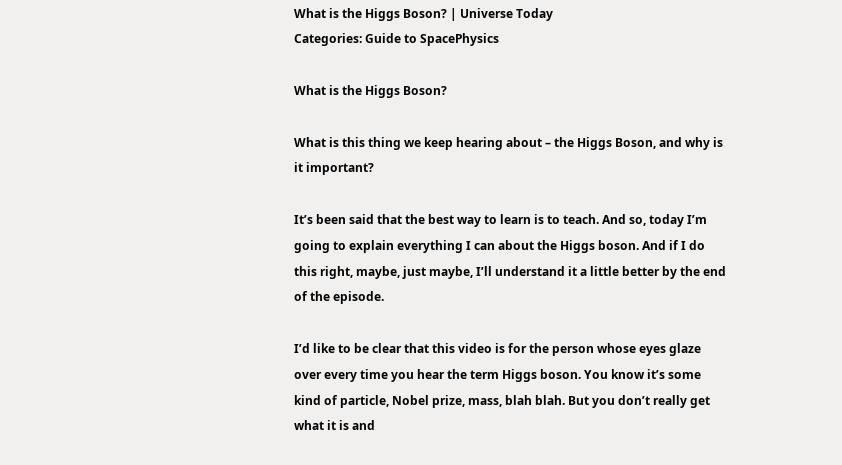What is the Higgs Boson? | Universe Today
Categories: Guide to SpacePhysics

What is the Higgs Boson?

What is this thing we keep hearing about – the Higgs Boson, and why is it important?

It’s been said that the best way to learn is to teach. And so, today I’m going to explain everything I can about the Higgs boson. And if I do this right, maybe, just maybe, I’ll understand it a little better by the end of the episode.

I’d like to be clear that this video is for the person whose eyes glaze over every time you hear the term Higgs boson. You know it’s some kind of particle, Nobel prize, mass, blah blah. But you don’t really get what it is and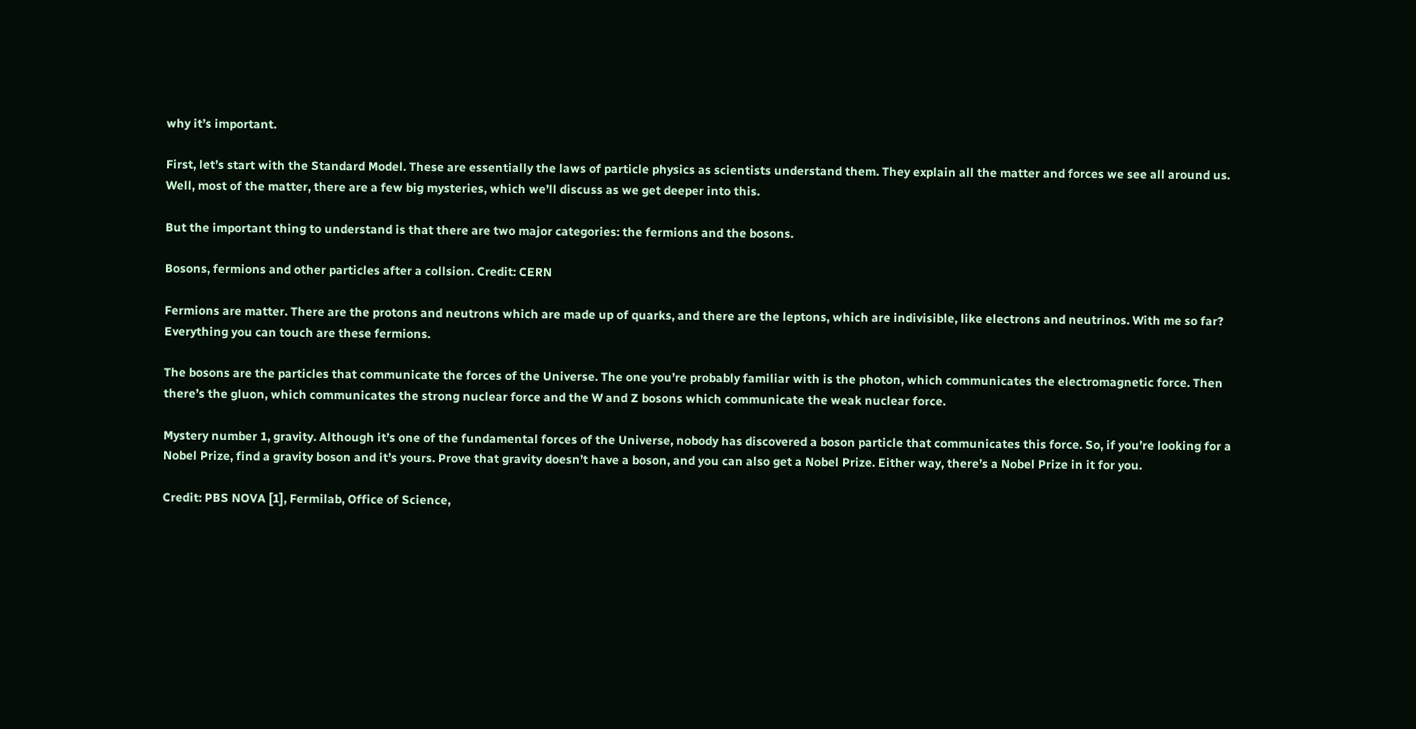why it’s important.

First, let’s start with the Standard Model. These are essentially the laws of particle physics as scientists understand them. They explain all the matter and forces we see all around us. Well, most of the matter, there are a few big mysteries, which we’ll discuss as we get deeper into this.

But the important thing to understand is that there are two major categories: the fermions and the bosons.

Bosons, fermions and other particles after a collsion. Credit: CERN

Fermions are matter. There are the protons and neutrons which are made up of quarks, and there are the leptons, which are indivisible, like electrons and neutrinos. With me so far? Everything you can touch are these fermions.

The bosons are the particles that communicate the forces of the Universe. The one you’re probably familiar with is the photon, which communicates the electromagnetic force. Then there’s the gluon, which communicates the strong nuclear force and the W and Z bosons which communicate the weak nuclear force.

Mystery number 1, gravity. Although it’s one of the fundamental forces of the Universe, nobody has discovered a boson particle that communicates this force. So, if you’re looking for a Nobel Prize, find a gravity boson and it’s yours. Prove that gravity doesn’t have a boson, and you can also get a Nobel Prize. Either way, there’s a Nobel Prize in it for you.

Credit: PBS NOVA [1], Fermilab, Office of Science,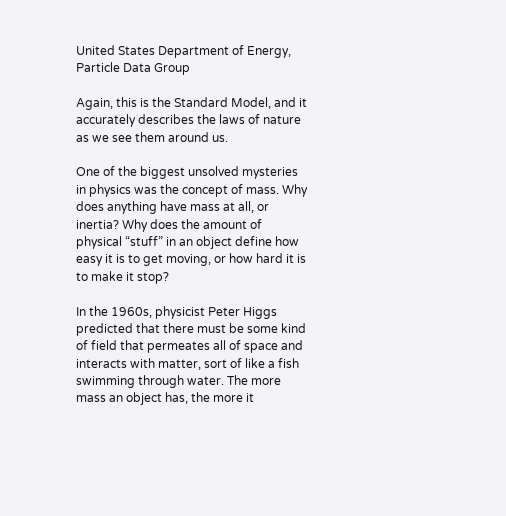United States Department of Energy, Particle Data Group

Again, this is the Standard Model, and it accurately describes the laws of nature as we see them around us.

One of the biggest unsolved mysteries in physics was the concept of mass. Why does anything have mass at all, or inertia? Why does the amount of physical “stuff” in an object define how easy it is to get moving, or how hard it is to make it stop?

In the 1960s, physicist Peter Higgs predicted that there must be some kind of field that permeates all of space and interacts with matter, sort of like a fish swimming through water. The more mass an object has, the more it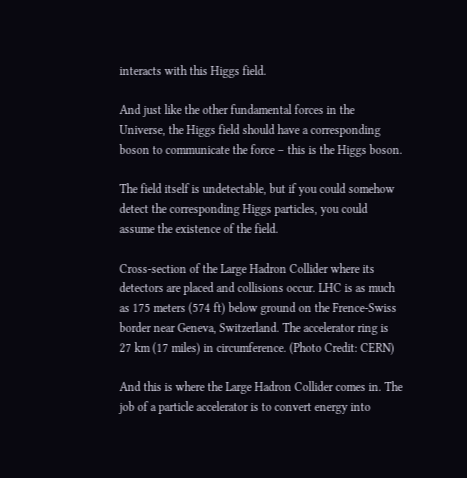interacts with this Higgs field.

And just like the other fundamental forces in the Universe, the Higgs field should have a corresponding boson to communicate the force – this is the Higgs boson.

The field itself is undetectable, but if you could somehow detect the corresponding Higgs particles, you could assume the existence of the field.

Cross-section of the Large Hadron Collider where its detectors are placed and collisions occur. LHC is as much as 175 meters (574 ft) below ground on the Frence-Swiss border near Geneva, Switzerland. The accelerator ring is 27 km (17 miles) in circumference. (Photo Credit: CERN)

And this is where the Large Hadron Collider comes in. The job of a particle accelerator is to convert energy into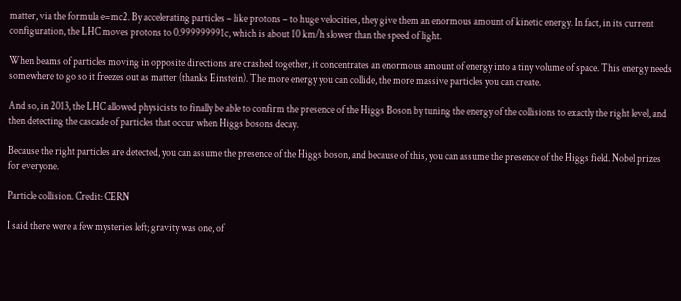matter, via the formula e=mc2. By accelerating particles – like protons – to huge velocities, they give them an enormous amount of kinetic energy. In fact, in its current configuration, the LHC moves protons to 0.999999991c, which is about 10 km/h slower than the speed of light.

When beams of particles moving in opposite directions are crashed together, it concentrates an enormous amount of energy into a tiny volume of space. This energy needs somewhere to go so it freezes out as matter (thanks Einstein). The more energy you can collide, the more massive particles you can create.

And so, in 2013, the LHC allowed physicists to finally be able to confirm the presence of the Higgs Boson by tuning the energy of the collisions to exactly the right level, and then detecting the cascade of particles that occur when Higgs bosons decay.

Because the right particles are detected, you can assume the presence of the Higgs boson, and because of this, you can assume the presence of the Higgs field. Nobel prizes for everyone.

Particle collision. Credit: CERN

I said there were a few mysteries left; gravity was one, of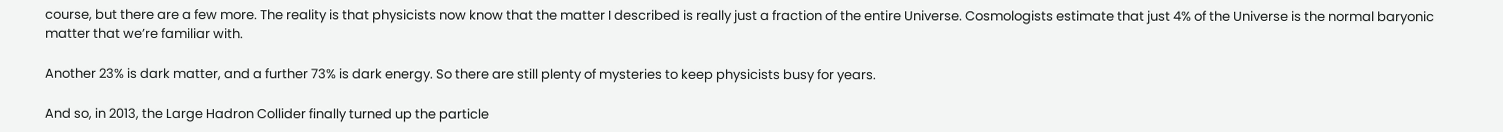course, but there are a few more. The reality is that physicists now know that the matter I described is really just a fraction of the entire Universe. Cosmologists estimate that just 4% of the Universe is the normal baryonic matter that we’re familiar with.

Another 23% is dark matter, and a further 73% is dark energy. So there are still plenty of mysteries to keep physicists busy for years.

And so, in 2013, the Large Hadron Collider finally turned up the particle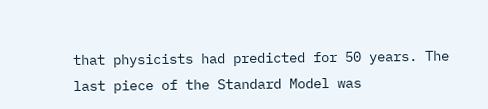that physicists had predicted for 50 years. The last piece of the Standard Model was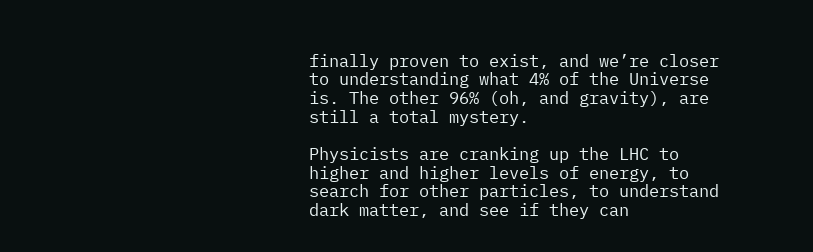finally proven to exist, and we’re closer to understanding what 4% of the Universe is. The other 96% (oh, and gravity), are still a total mystery.

Physicists are cranking up the LHC to higher and higher levels of energy, to search for other particles, to understand dark matter, and see if they can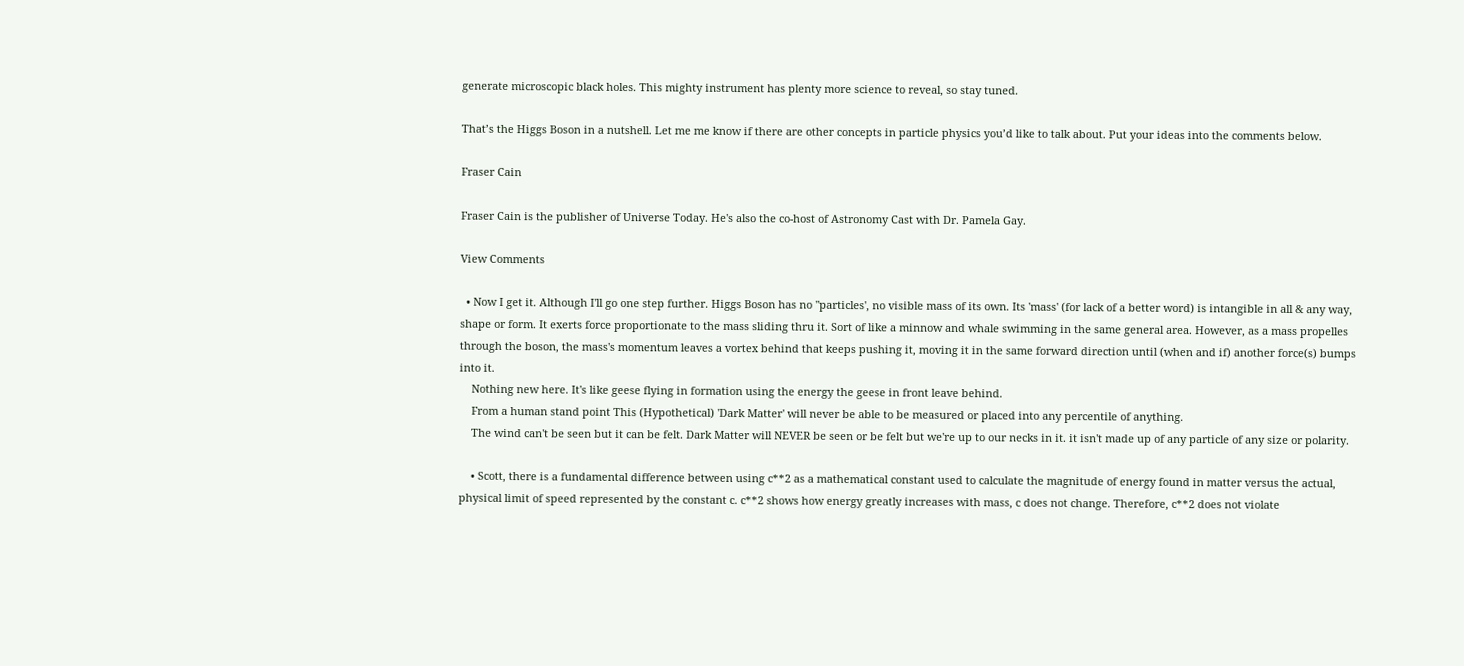generate microscopic black holes. This mighty instrument has plenty more science to reveal, so stay tuned.

That’s the Higgs Boson in a nutshell. Let me me know if there are other concepts in particle physics you’d like to talk about. Put your ideas into the comments below.

Fraser Cain

Fraser Cain is the publisher of Universe Today. He's also the co-host of Astronomy Cast with Dr. Pamela Gay.

View Comments

  • Now I get it. Although I'll go one step further. Higgs Boson has no "particles', no visible mass of its own. Its 'mass' (for lack of a better word) is intangible in all & any way, shape or form. It exerts force proportionate to the mass sliding thru it. Sort of like a minnow and whale swimming in the same general area. However, as a mass propelles through the boson, the mass's momentum leaves a vortex behind that keeps pushing it, moving it in the same forward direction until (when and if) another force(s) bumps into it.
    Nothing new here. It's like geese flying in formation using the energy the geese in front leave behind.
    From a human stand point This (Hypothetical) 'Dark Matter' will never be able to be measured or placed into any percentile of anything.
    The wind can't be seen but it can be felt. Dark Matter will NEVER be seen or be felt but we're up to our necks in it. it isn't made up of any particle of any size or polarity.

    • Scott, there is a fundamental difference between using c**2 as a mathematical constant used to calculate the magnitude of energy found in matter versus the actual, physical limit of speed represented by the constant c. c**2 shows how energy greatly increases with mass, c does not change. Therefore, c**2 does not violate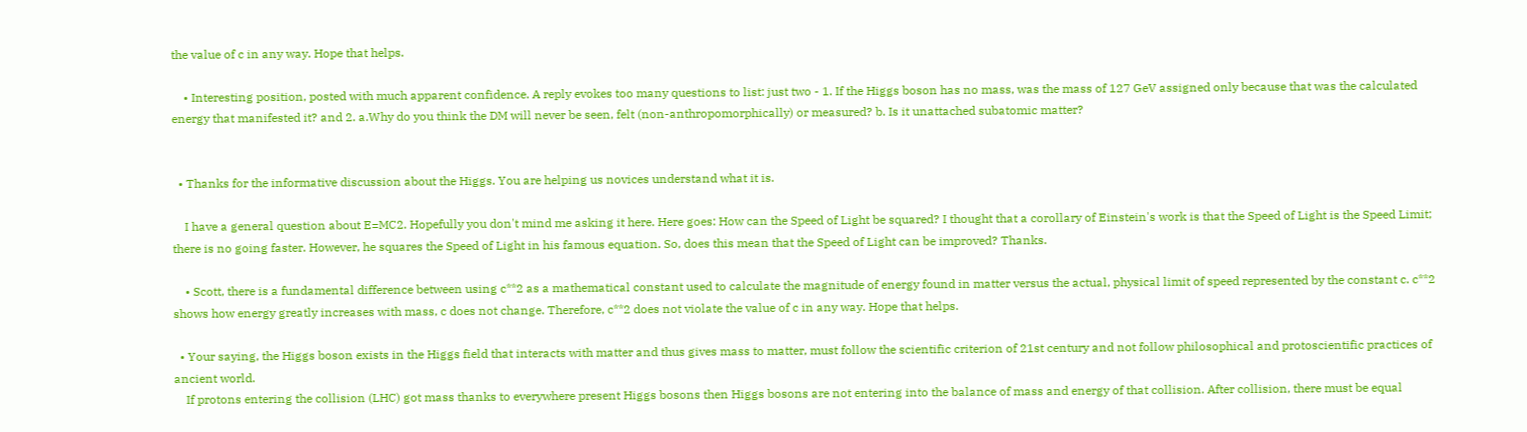the value of c in any way. Hope that helps.

    • Interesting position, posted with much apparent confidence. A reply evokes too many questions to list: just two - 1. If the Higgs boson has no mass, was the mass of 127 GeV assigned only because that was the calculated energy that manifested it? and 2. a.Why do you think the DM will never be seen, felt (non-anthropomorphically) or measured? b. Is it unattached subatomic matter?


  • Thanks for the informative discussion about the Higgs. You are helping us novices understand what it is.

    I have a general question about E=MC2. Hopefully you don't mind me asking it here. Here goes: How can the Speed of Light be squared? I thought that a corollary of Einstein's work is that the Speed of Light is the Speed Limit; there is no going faster. However, he squares the Speed of Light in his famous equation. So, does this mean that the Speed of Light can be improved? Thanks.

    • Scott, there is a fundamental difference between using c**2 as a mathematical constant used to calculate the magnitude of energy found in matter versus the actual, physical limit of speed represented by the constant c. c**2 shows how energy greatly increases with mass, c does not change. Therefore, c**2 does not violate the value of c in any way. Hope that helps.

  • Your saying, the Higgs boson exists in the Higgs field that interacts with matter and thus gives mass to matter, must follow the scientific criterion of 21st century and not follow philosophical and protoscientific practices of ancient world.
    If protons entering the collision (LHC) got mass thanks to everywhere present Higgs bosons then Higgs bosons are not entering into the balance of mass and energy of that collision. After collision, there must be equal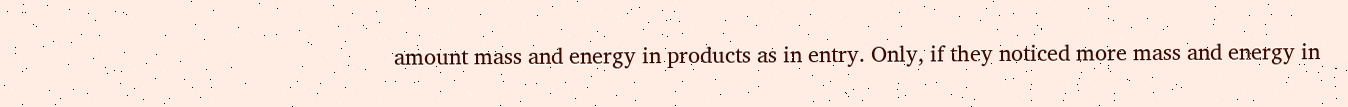amount mass and energy in products as in entry. Only, if they noticed more mass and energy in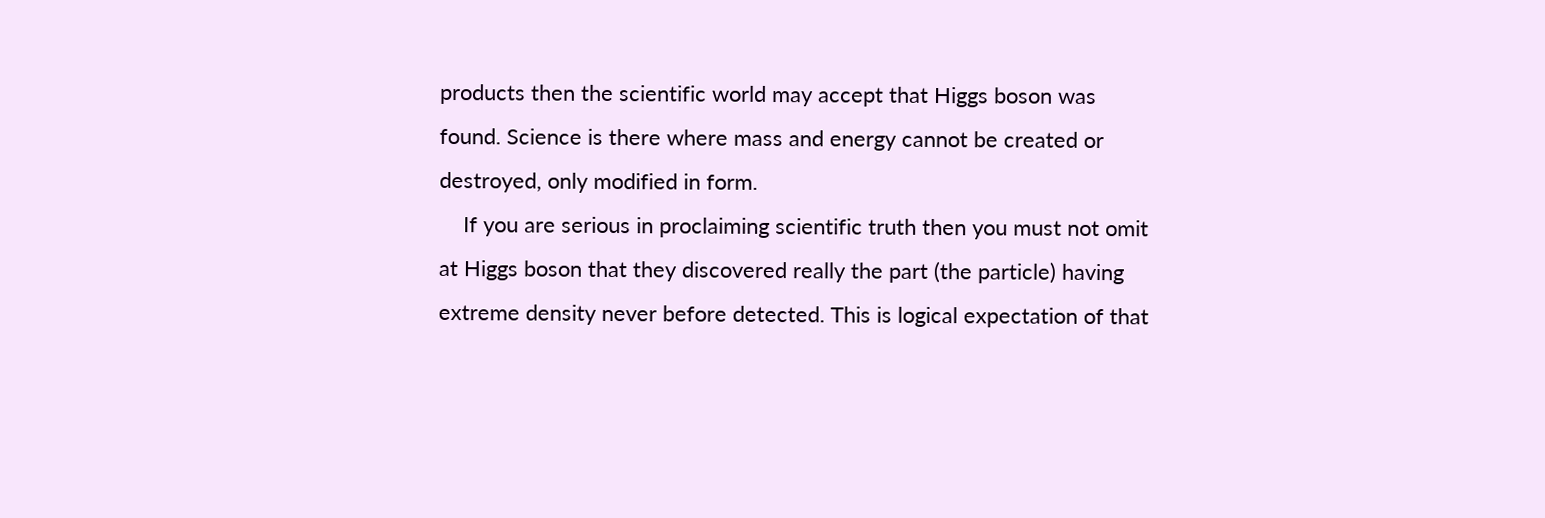products then the scientific world may accept that Higgs boson was found. Science is there where mass and energy cannot be created or destroyed, only modified in form.
    If you are serious in proclaiming scientific truth then you must not omit at Higgs boson that they discovered really the part (the particle) having extreme density never before detected. This is logical expectation of that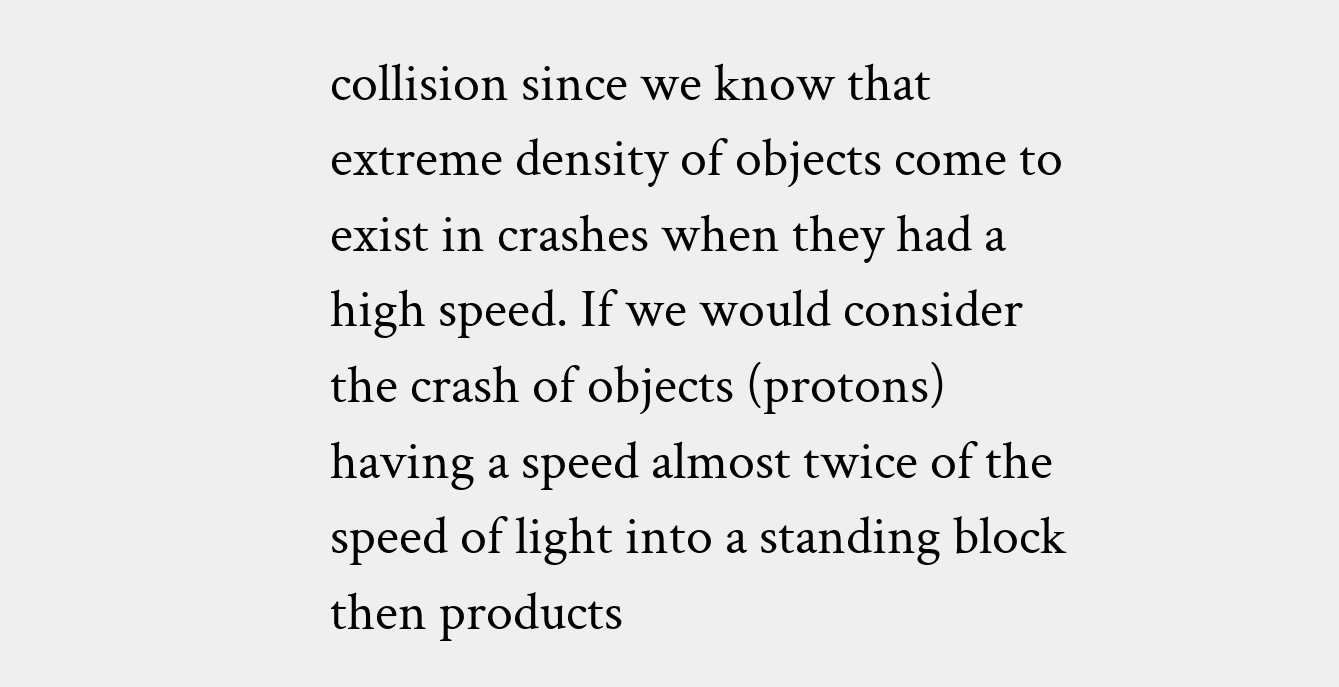collision since we know that extreme density of objects come to exist in crashes when they had a high speed. If we would consider the crash of objects (protons) having a speed almost twice of the speed of light into a standing block then products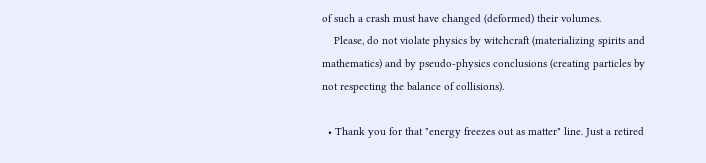of such a crash must have changed (deformed) their volumes.
    Please, do not violate physics by witchcraft (materializing spirits and mathematics) and by pseudo-physics conclusions (creating particles by not respecting the balance of collisions).

  • Thank you for that "energy freezes out as matter" line. Just a retired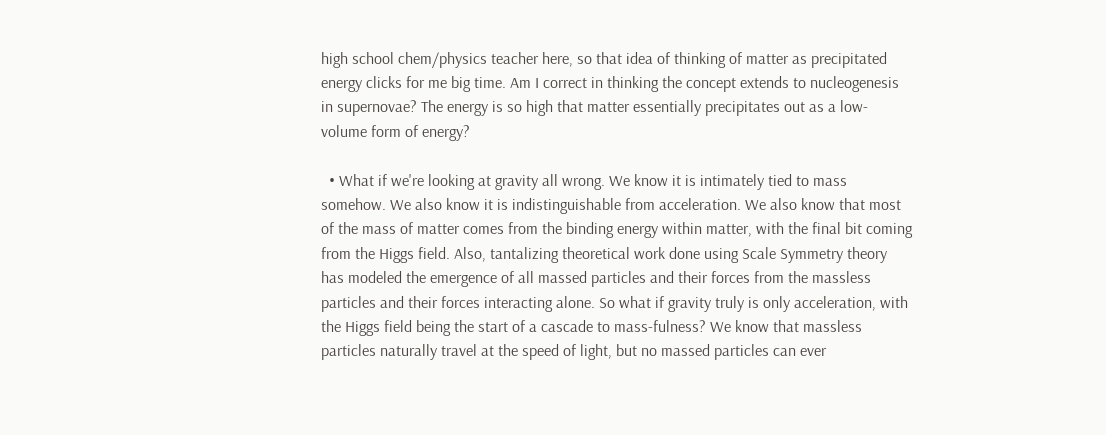high school chem/physics teacher here, so that idea of thinking of matter as precipitated energy clicks for me big time. Am I correct in thinking the concept extends to nucleogenesis in supernovae? The energy is so high that matter essentially precipitates out as a low-volume form of energy?

  • What if we're looking at gravity all wrong. We know it is intimately tied to mass somehow. We also know it is indistinguishable from acceleration. We also know that most of the mass of matter comes from the binding energy within matter, with the final bit coming from the Higgs field. Also, tantalizing theoretical work done using Scale Symmetry theory has modeled the emergence of all massed particles and their forces from the massless particles and their forces interacting alone. So what if gravity truly is only acceleration, with the Higgs field being the start of a cascade to mass-fulness? We know that massless particles naturally travel at the speed of light, but no massed particles can ever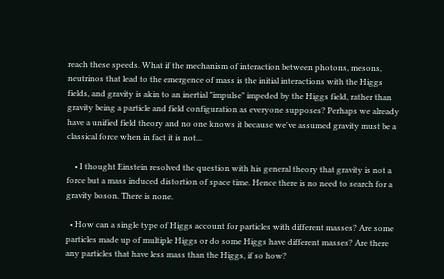reach these speeds. What if the mechanism of interaction between photons, mesons, neutrinos that lead to the emergence of mass is the initial interactions with the Higgs fields, and gravity is akin to an inertial "impulse" impeded by the Higgs field, rather than gravity being a particle and field configuration as everyone supposes? Perhaps we already have a unified field theory and no one knows it because we've assumed gravity must be a classical force when in fact it is not...

    • I thought Einstein resolved the question with his general theory that gravity is not a force but a mass induced distortion of space time. Hence there is no need to search for a gravity boson. There is none.

  • How can a single type of Higgs account for particles with different masses? Are some particles made up of multiple Higgs or do some Higgs have different masses? Are there any particles that have less mass than the Higgs, if so how?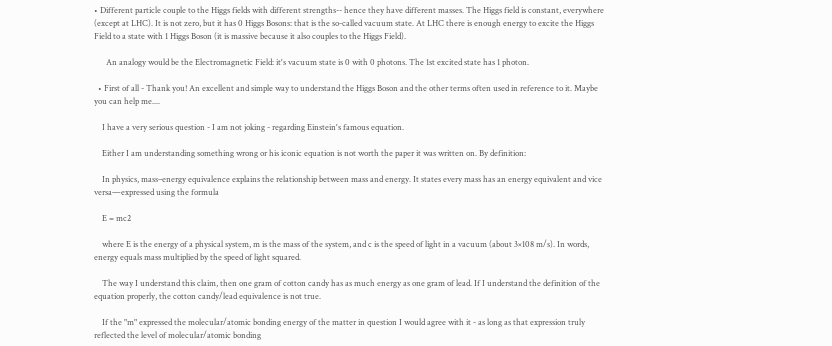• Different particle couple to the Higgs fields with different strengths-- hence they have different masses. The Higgs field is constant, everywhere (except at LHC). It is not zero, but it has 0 Higgs Bosons: that is the so-called vacuum state. At LHC there is enough energy to excite the Higgs Field to a state with 1 Higgs Boson (it is massive because it also couples to the Higgs Field).

      An analogy would be the Electromagnetic Field: it's vacuum state is 0 with 0 photons. The 1st excited state has 1 photon.

  • First of all - Thank you! An excellent and simple way to understand the Higgs Boson and the other terms often used in reference to it. Maybe you can help me....

    I have a very serious question - I am not joking - regarding Einstein's famous equation.

    Either I am understanding something wrong or his iconic equation is not worth the paper it was written on. By definition:

    In physics, mass–energy equivalence explains the relationship between mass and energy. It states every mass has an energy equivalent and vice versa—expressed using the formula

    E = mc2

    where E is the energy of a physical system, m is the mass of the system, and c is the speed of light in a vacuum (about 3×108 m/s). In words, energy equals mass multiplied by the speed of light squared.

    The way I understand this claim, then one gram of cotton candy has as much energy as one gram of lead. If I understand the definition of the equation properly, the cotton candy/lead equivalence is not true.

    If the "m" expressed the molecular/atomic bonding energy of the matter in question I would agree with it - as long as that expression truly reflected the level of molecular/atomic bonding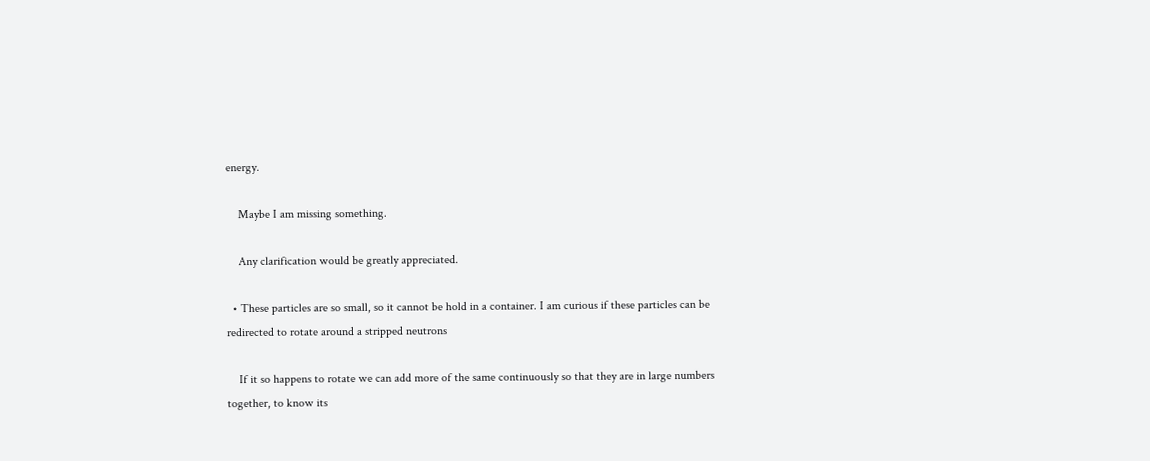energy.

    Maybe I am missing something.

    Any clarification would be greatly appreciated.

  • These particles are so small, so it cannot be hold in a container. I am curious if these particles can be redirected to rotate around a stripped neutrons

    If it so happens to rotate we can add more of the same continuously so that they are in large numbers together, to know its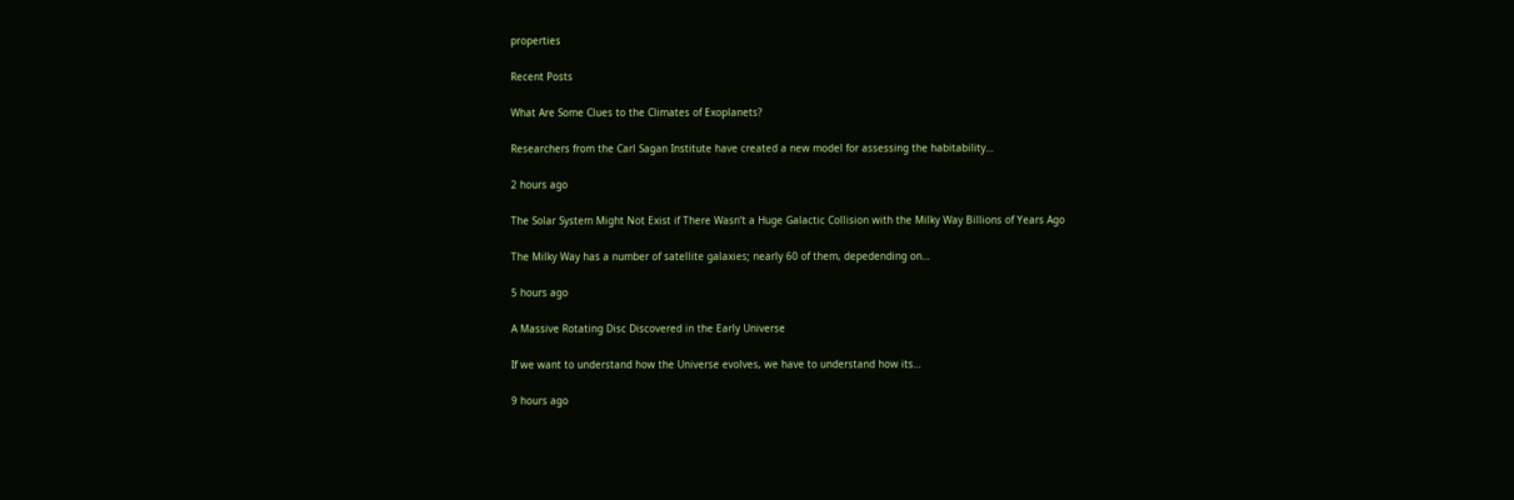properties

Recent Posts

What Are Some Clues to the Climates of Exoplanets?

Researchers from the Carl Sagan Institute have created a new model for assessing the habitability…

2 hours ago

The Solar System Might Not Exist if There Wasn’t a Huge Galactic Collision with the Milky Way Billions of Years Ago

The Milky Way has a number of satellite galaxies; nearly 60 of them, depedending on…

5 hours ago

A Massive Rotating Disc Discovered in the Early Universe

If we want to understand how the Universe evolves, we have to understand how its…

9 hours ago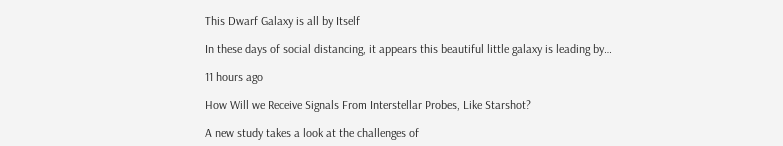This Dwarf Galaxy is all by Itself

In these days of social distancing, it appears this beautiful little galaxy is leading by…

11 hours ago

How Will we Receive Signals From Interstellar Probes, Like Starshot?

A new study takes a look at the challenges of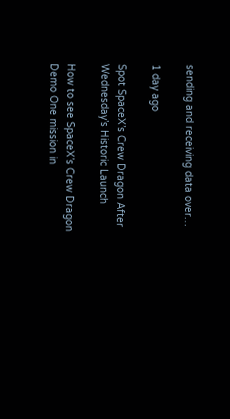sending and receiving data over…

1 day ago

Spot SpaceX’s Crew Dragon After Wednesday’s Historic Launch

How to see SpaceX’s Crew Dragon Demo One mission in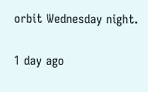orbit Wednesday night.

1 day ago